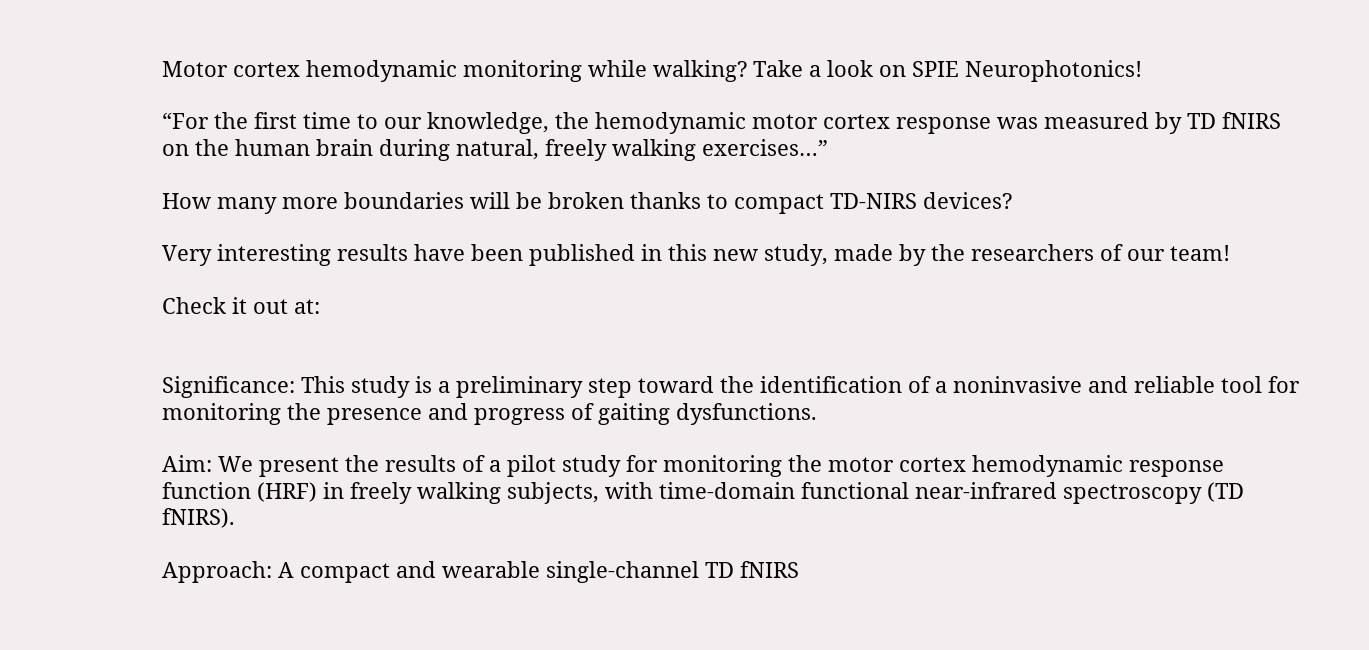Motor cortex hemodynamic monitoring while walking? Take a look on SPIE Neurophotonics!

“For the first time to our knowledge, the hemodynamic motor cortex response was measured by TD fNIRS on the human brain during natural, freely walking exercises…”

How many more boundaries will be broken thanks to compact TD-NIRS devices?

Very interesting results have been published in this new study, made by the researchers of our team!

Check it out at:


Significance: This study is a preliminary step toward the identification of a noninvasive and reliable tool for monitoring the presence and progress of gaiting dysfunctions.

Aim: We present the results of a pilot study for monitoring the motor cortex hemodynamic response function (HRF) in freely walking subjects, with time-domain functional near-infrared spectroscopy (TD fNIRS).

Approach: A compact and wearable single-channel TD fNIRS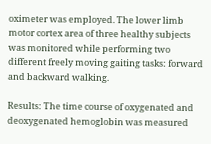oximeter was employed. The lower limb motor cortex area of three healthy subjects was monitored while performing two different freely moving gaiting tasks: forward and backward walking.

Results: The time course of oxygenated and deoxygenated hemoglobin was measured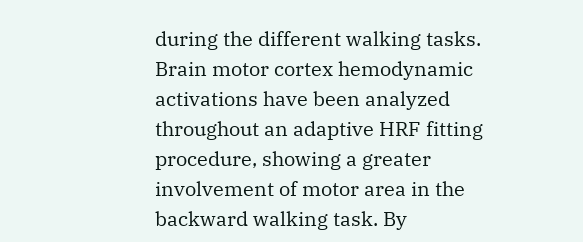during the different walking tasks. Brain motor cortex hemodynamic activations have been analyzed throughout an adaptive HRF fitting procedure, showing a greater involvement of motor area in the backward walking task. By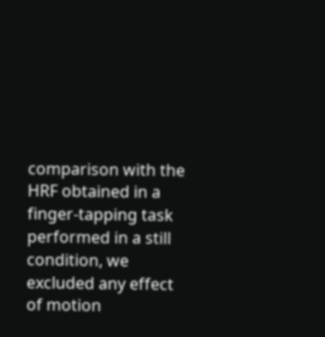comparison with the HRF obtained in a finger-tapping task performed in a still condition, we excluded any effect of motion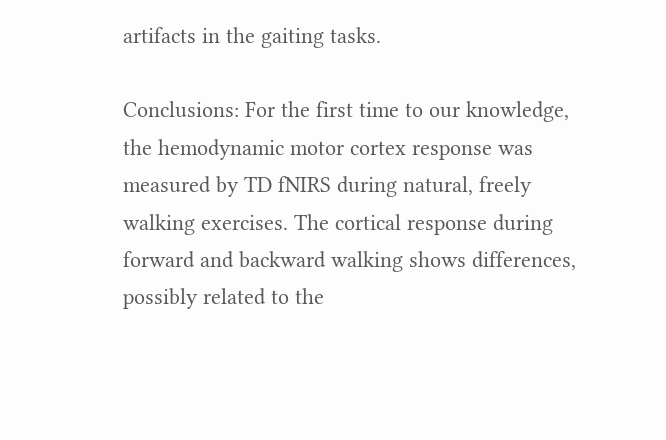artifacts in the gaiting tasks.

Conclusions: For the first time to our knowledge, the hemodynamic motor cortex response was measured by TD fNIRS during natural, freely walking exercises. The cortical response during forward and backward walking shows differences, possibly related to the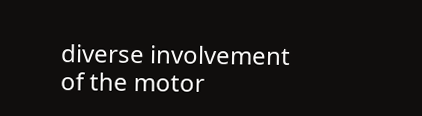diverse involvement of the motor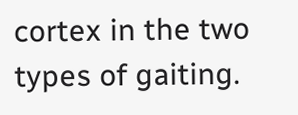cortex in the two types of gaiting.